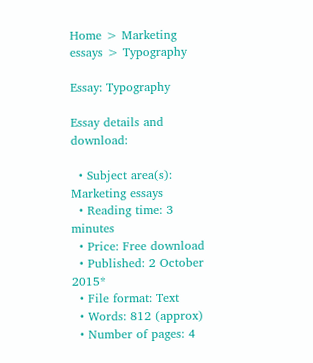Home > Marketing essays > Typography

Essay: Typography

Essay details and download:

  • Subject area(s): Marketing essays
  • Reading time: 3 minutes
  • Price: Free download
  • Published: 2 October 2015*
  • File format: Text
  • Words: 812 (approx)
  • Number of pages: 4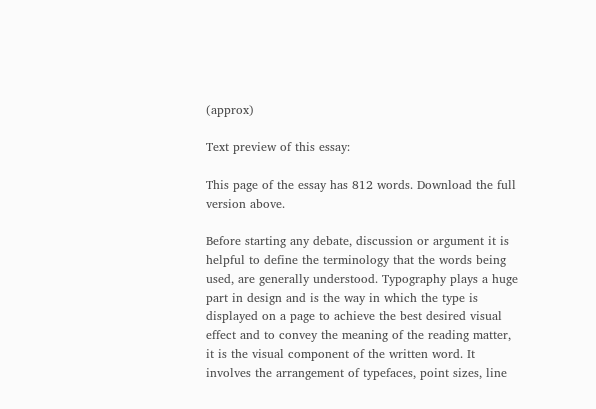(approx)

Text preview of this essay:

This page of the essay has 812 words. Download the full version above.

Before starting any debate, discussion or argument it is helpful to define the terminology that the words being used, are generally understood. Typography plays a huge part in design and is the way in which the type is displayed on a page to achieve the best desired visual effect and to convey the meaning of the reading matter, it is the visual component of the written word. It involves the arrangement of typefaces, point sizes, line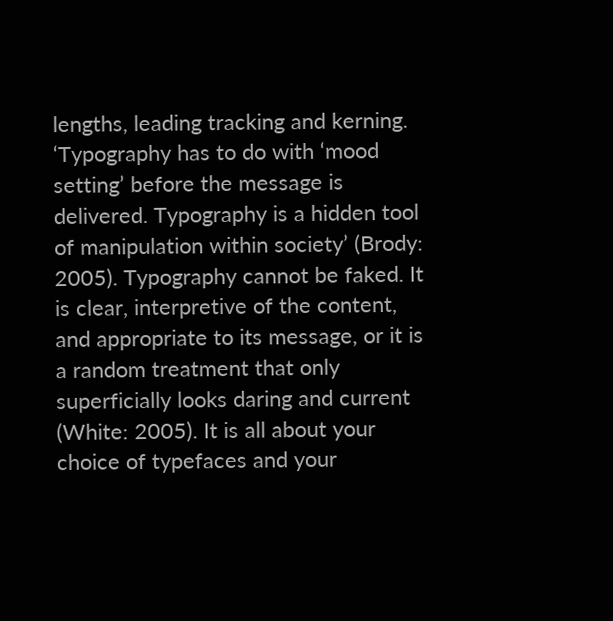lengths, leading tracking and kerning. ‘Typography has to do with ‘mood setting’ before the message is delivered. Typography is a hidden tool of manipulation within society’ (Brody: 2005). Typography cannot be faked. It is clear, interpretive of the content, and appropriate to its message, or it is a random treatment that only superficially looks daring and current (White: 2005). It is all about your choice of typefaces and your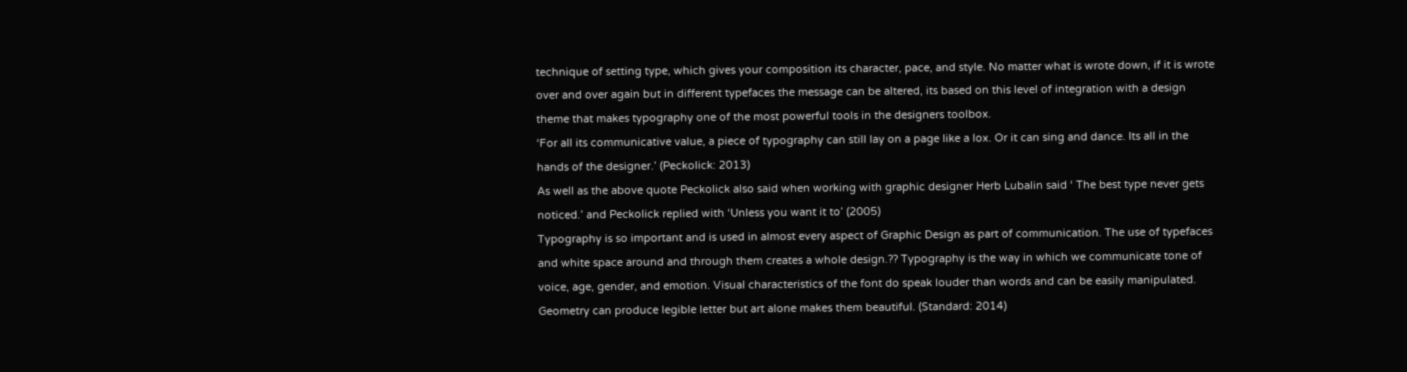technique of setting type, which gives your composition its character, pace, and style. No matter what is wrote down, if it is wrote over and over again but in different typefaces the message can be altered, its based on this level of integration with a design theme that makes typography one of the most powerful tools in the designers toolbox.
‘For all its communicative value, a piece of typography can still lay on a page like a lox. Or it can sing and dance. Its all in the hands of the designer.’ (Peckolick: 2013)
As well as the above quote Peckolick also said when working with graphic designer Herb Lubalin said ‘ The best type never gets noticed.’ and Peckolick replied with ‘Unless you want it to’ (2005)
Typography is so important and is used in almost every aspect of Graphic Design as part of communication. The use of typefaces and white space around and through them creates a whole design.?? Typography is the way in which we communicate tone of voice, age, gender, and emotion. Visual characteristics of the font do speak louder than words and can be easily manipulated.
Geometry can produce legible letter but art alone makes them beautiful. (Standard: 2014)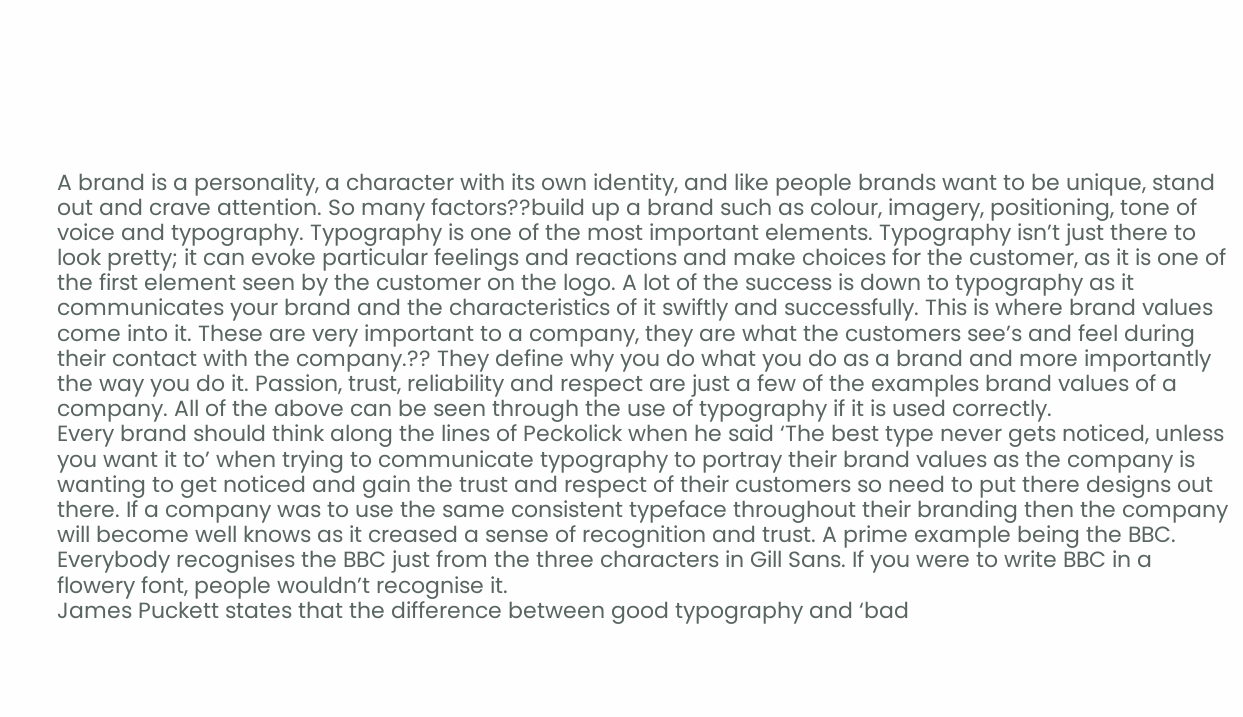A brand is a personality, a character with its own identity, and like people brands want to be unique, stand out and crave attention. So many factors??build up a brand such as colour, imagery, positioning, tone of voice and typography. Typography is one of the most important elements. Typography isn’t just there to look pretty; it can evoke particular feelings and reactions and make choices for the customer, as it is one of the first element seen by the customer on the logo. A lot of the success is down to typography as it communicates your brand and the characteristics of it swiftly and successfully. This is where brand values come into it. These are very important to a company, they are what the customers see’s and feel during their contact with the company.?? They define why you do what you do as a brand and more importantly the way you do it. Passion, trust, reliability and respect are just a few of the examples brand values of a company. All of the above can be seen through the use of typography if it is used correctly.
Every brand should think along the lines of Peckolick when he said ‘The best type never gets noticed, unless you want it to’ when trying to communicate typography to portray their brand values as the company is wanting to get noticed and gain the trust and respect of their customers so need to put there designs out there. If a company was to use the same consistent typeface throughout their branding then the company will become well knows as it creased a sense of recognition and trust. A prime example being the BBC. Everybody recognises the BBC just from the three characters in Gill Sans. If you were to write BBC in a flowery font, people wouldn’t recognise it.
James Puckett states that the difference between good typography and ‘bad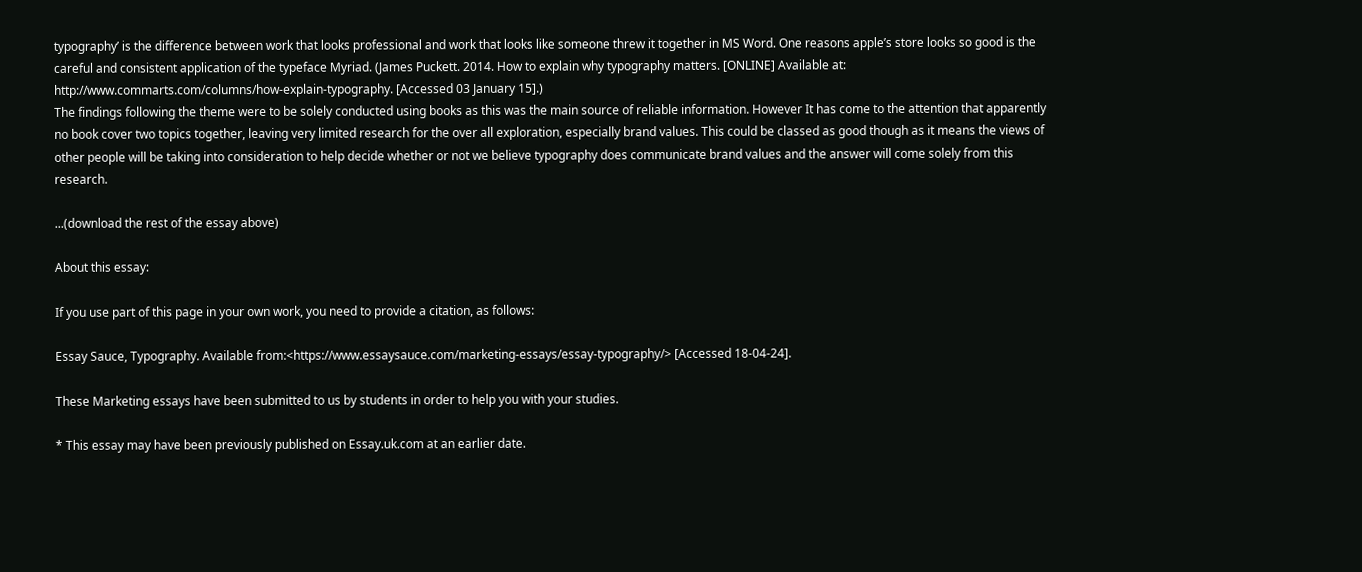typography’ is the difference between work that looks professional and work that looks like someone threw it together in MS Word. One reasons apple’s store looks so good is the careful and consistent application of the typeface Myriad. (James Puckett. 2014. How to explain why typography matters. [ONLINE] Available at: http://www.commarts.com/columns/how-explain-typography. [Accessed 03 January 15].)
The findings following the theme were to be solely conducted using books as this was the main source of reliable information. However It has come to the attention that apparently no book cover two topics together, leaving very limited research for the over all exploration, especially brand values. This could be classed as good though as it means the views of other people will be taking into consideration to help decide whether or not we believe typography does communicate brand values and the answer will come solely from this research.

...(download the rest of the essay above)

About this essay:

If you use part of this page in your own work, you need to provide a citation, as follows:

Essay Sauce, Typography. Available from:<https://www.essaysauce.com/marketing-essays/essay-typography/> [Accessed 18-04-24].

These Marketing essays have been submitted to us by students in order to help you with your studies.

* This essay may have been previously published on Essay.uk.com at an earlier date.